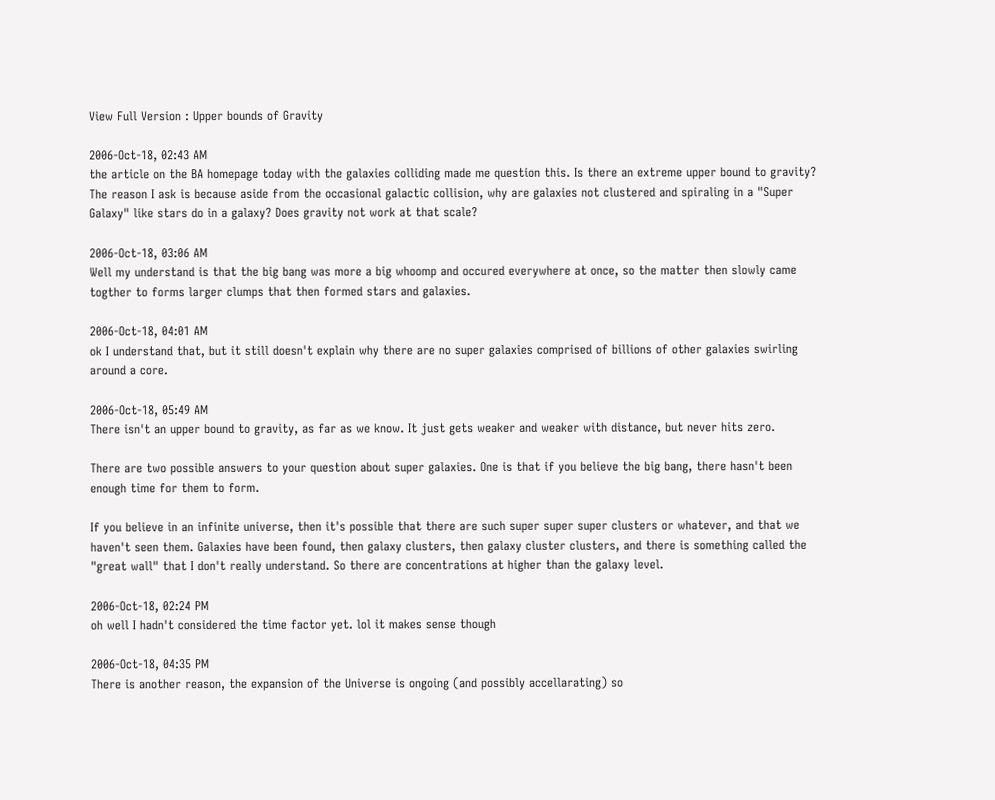View Full Version : Upper bounds of Gravity

2006-Oct-18, 02:43 AM
the article on the BA homepage today with the galaxies colliding made me question this. Is there an extreme upper bound to gravity? The reason I ask is because aside from the occasional galactic collision, why are galaxies not clustered and spiraling in a "Super Galaxy" like stars do in a galaxy? Does gravity not work at that scale?

2006-Oct-18, 03:06 AM
Well my understand is that the big bang was more a big whoomp and occured everywhere at once, so the matter then slowly came togther to forms larger clumps that then formed stars and galaxies.

2006-Oct-18, 04:01 AM
ok I understand that, but it still doesn't explain why there are no super galaxies comprised of billions of other galaxies swirling around a core.

2006-Oct-18, 05:49 AM
There isn't an upper bound to gravity, as far as we know. It just gets weaker and weaker with distance, but never hits zero.

There are two possible answers to your question about super galaxies. One is that if you believe the big bang, there hasn't been enough time for them to form.

If you believe in an infinite universe, then it's possible that there are such super super super clusters or whatever, and that we haven't seen them. Galaxies have been found, then galaxy clusters, then galaxy cluster clusters, and there is something called the "great wall" that I don't really understand. So there are concentrations at higher than the galaxy level.

2006-Oct-18, 02:24 PM
oh well I hadn't considered the time factor yet. lol it makes sense though

2006-Oct-18, 04:35 PM
There is another reason, the expansion of the Universe is ongoing (and possibly accellarating) so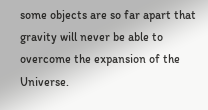some objects are so far apart that gravity will never be able to overcome the expansion of the Universe.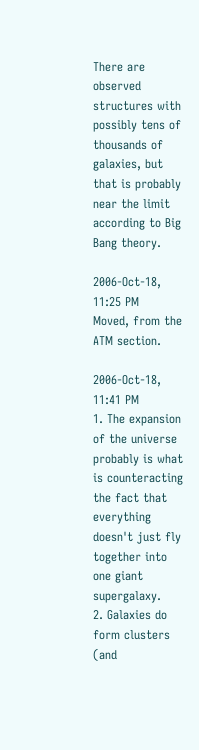There are observed structures with possibly tens of thousands of galaxies, but that is probably near the limit according to Big Bang theory.

2006-Oct-18, 11:25 PM
Moved, from the ATM section.

2006-Oct-18, 11:41 PM
1. The expansion of the universe probably is what is counteracting the fact that everything doesn't just fly together into one giant supergalaxy.
2. Galaxies do form clusters (and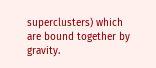superclusters) which are bound together by gravity.